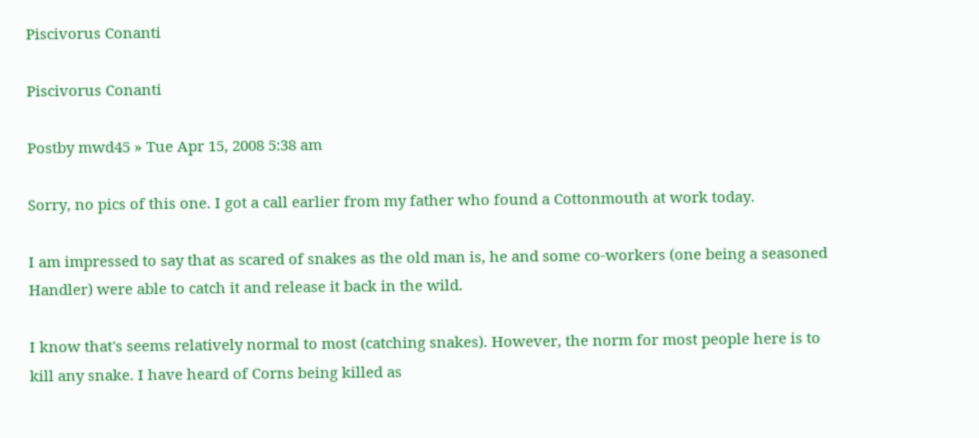Piscivorus Conanti

Piscivorus Conanti

Postby mwd45 » Tue Apr 15, 2008 5:38 am

Sorry, no pics of this one. I got a call earlier from my father who found a Cottonmouth at work today.

I am impressed to say that as scared of snakes as the old man is, he and some co-workers (one being a seasoned Handler) were able to catch it and release it back in the wild.

I know that's seems relatively normal to most (catching snakes). However, the norm for most people here is to kill any snake. I have heard of Corns being killed as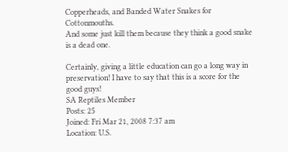Copperheads, and Banded Water Snakes for Cottonmouths.
And some just kill them because they think a good snake is a dead one.

Certainly, giving a little education can go a long way in preservation! I have to say that this is a score for the good guys!
SA Reptiles Member
Posts: 25
Joined: Fri Mar 21, 2008 7:37 am
Location: U.S.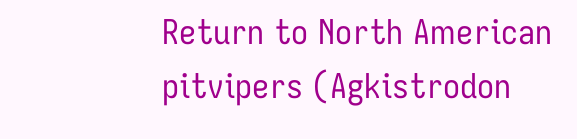Return to North American pitvipers (Agkistrodon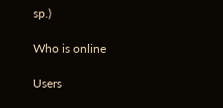sp.)

Who is online

Users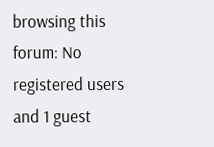browsing this forum: No registered users and 1 guest